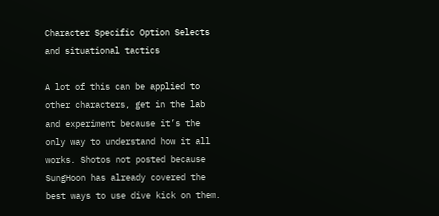Character Specific Option Selects and situational tactics

A lot of this can be applied to other characters, get in the lab and experiment because it’s the only way to understand how it all works. Shotos not posted because SungHoon has already covered the best ways to use dive kick on them.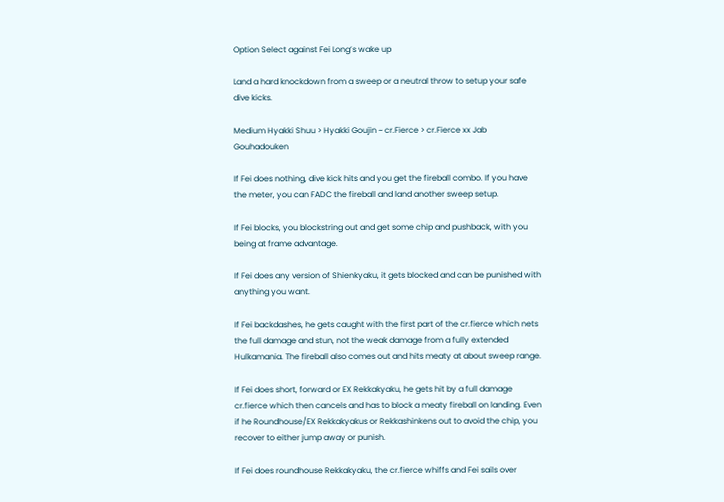Option Select against Fei Long’s wake up

Land a hard knockdown from a sweep or a neutral throw to setup your safe dive kicks.

Medium Hyakki Shuu > Hyakki Goujin ~ cr.Fierce > cr.Fierce xx Jab Gouhadouken

If Fei does nothing, dive kick hits and you get the fireball combo. If you have the meter, you can FADC the fireball and land another sweep setup.

If Fei blocks, you blockstring out and get some chip and pushback, with you being at frame advantage.

If Fei does any version of Shienkyaku, it gets blocked and can be punished with anything you want.

If Fei backdashes, he gets caught with the first part of the cr.fierce which nets the full damage and stun, not the weak damage from a fully extended Hulkamania. The fireball also comes out and hits meaty at about sweep range.

If Fei does short, forward or EX Rekkakyaku, he gets hit by a full damage cr.fierce which then cancels and has to block a meaty fireball on landing. Even if he Roundhouse/EX Rekkakyakus or Rekkashinkens out to avoid the chip, you recover to either jump away or punish.

If Fei does roundhouse Rekkakyaku, the cr.fierce whiffs and Fei sails over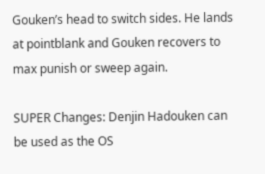Gouken’s head to switch sides. He lands at pointblank and Gouken recovers to max punish or sweep again.

SUPER Changes: Denjin Hadouken can be used as the OS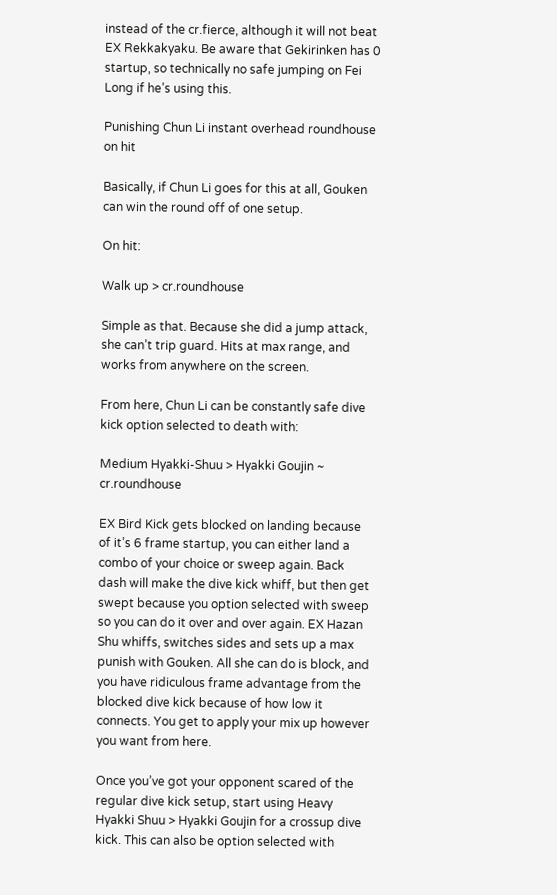instead of the cr.fierce, although it will not beat EX Rekkakyaku. Be aware that Gekirinken has 0 startup, so technically no safe jumping on Fei Long if he’s using this.

Punishing Chun Li instant overhead roundhouse on hit

Basically, if Chun Li goes for this at all, Gouken can win the round off of one setup.

On hit:

Walk up > cr.roundhouse

Simple as that. Because she did a jump attack, she can’t trip guard. Hits at max range, and works from anywhere on the screen.

From here, Chun Li can be constantly safe dive kick option selected to death with:

Medium Hyakki-Shuu > Hyakki Goujin ~ cr.roundhouse

EX Bird Kick gets blocked on landing because of it’s 6 frame startup, you can either land a combo of your choice or sweep again. Back dash will make the dive kick whiff, but then get swept because you option selected with sweep so you can do it over and over again. EX Hazan Shu whiffs, switches sides and sets up a max punish with Gouken. All she can do is block, and you have ridiculous frame advantage from the blocked dive kick because of how low it connects. You get to apply your mix up however you want from here.

Once you’ve got your opponent scared of the regular dive kick setup, start using Heavy Hyakki Shuu > Hyakki Goujin for a crossup dive kick. This can also be option selected with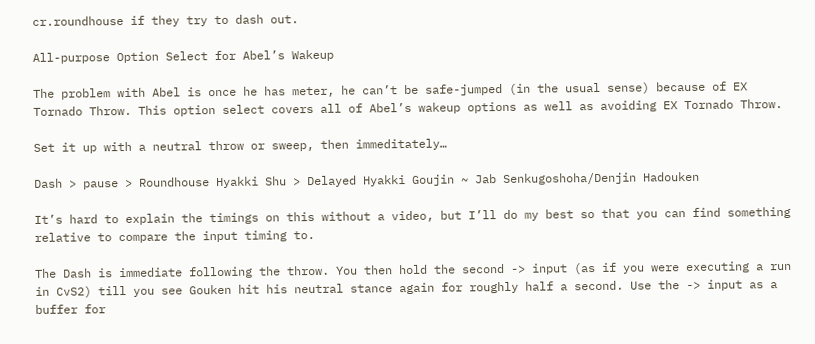cr.roundhouse if they try to dash out.

All-purpose Option Select for Abel’s Wakeup

The problem with Abel is once he has meter, he can’t be safe-jumped (in the usual sense) because of EX Tornado Throw. This option select covers all of Abel’s wakeup options as well as avoiding EX Tornado Throw.

Set it up with a neutral throw or sweep, then immeditately…

Dash > pause > Roundhouse Hyakki Shu > Delayed Hyakki Goujin ~ Jab Senkugoshoha/Denjin Hadouken

It’s hard to explain the timings on this without a video, but I’ll do my best so that you can find something relative to compare the input timing to.

The Dash is immediate following the throw. You then hold the second -> input (as if you were executing a run in CvS2) till you see Gouken hit his neutral stance again for roughly half a second. Use the -> input as a buffer for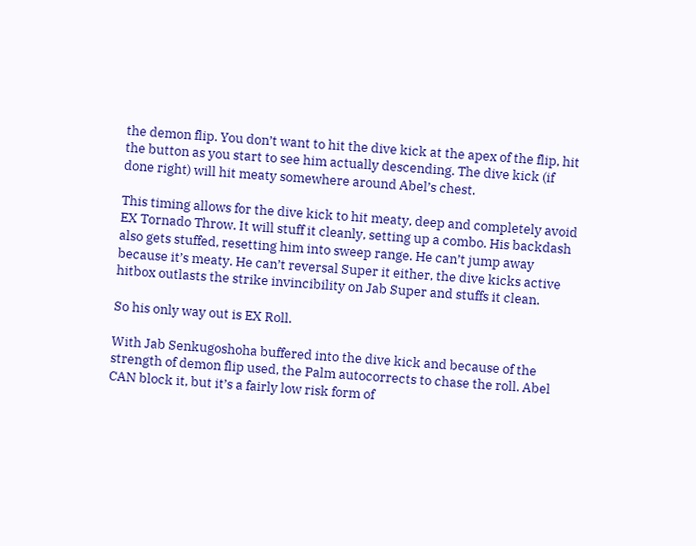the demon flip. You don’t want to hit the dive kick at the apex of the flip, hit the button as you start to see him actually descending. The dive kick (if done right) will hit meaty somewhere around Abel’s chest.

This timing allows for the dive kick to hit meaty, deep and completely avoid EX Tornado Throw. It will stuff it cleanly, setting up a combo. His backdash also gets stuffed, resetting him into sweep range. He can’t jump away because it’s meaty. He can’t reversal Super it either, the dive kicks active hitbox outlasts the strike invincibility on Jab Super and stuffs it clean.

So his only way out is EX Roll.

With Jab Senkugoshoha buffered into the dive kick and because of the strength of demon flip used, the Palm autocorrects to chase the roll. Abel CAN block it, but it’s a fairly low risk form of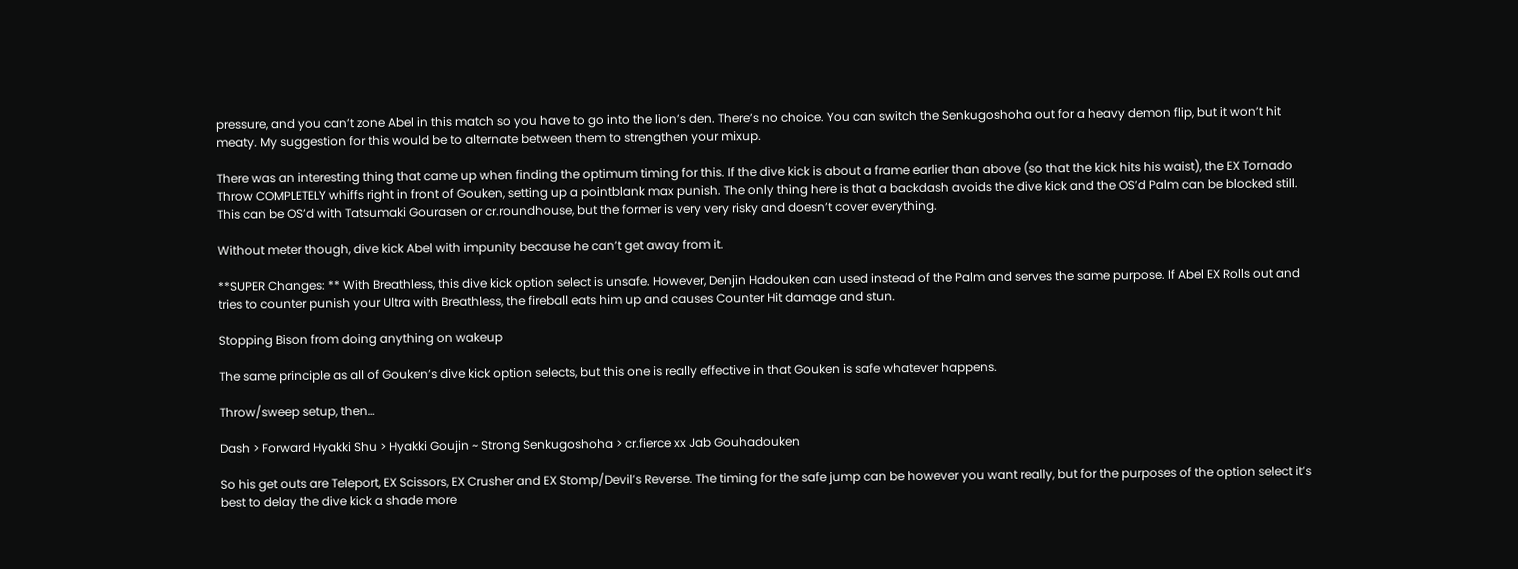pressure, and you can’t zone Abel in this match so you have to go into the lion’s den. There’s no choice. You can switch the Senkugoshoha out for a heavy demon flip, but it won’t hit meaty. My suggestion for this would be to alternate between them to strengthen your mixup.

There was an interesting thing that came up when finding the optimum timing for this. If the dive kick is about a frame earlier than above (so that the kick hits his waist), the EX Tornado Throw COMPLETELY whiffs right in front of Gouken, setting up a pointblank max punish. The only thing here is that a backdash avoids the dive kick and the OS’d Palm can be blocked still. This can be OS’d with Tatsumaki Gourasen or cr.roundhouse, but the former is very very risky and doesn’t cover everything.

Without meter though, dive kick Abel with impunity because he can’t get away from it.

**SUPER Changes: ** With Breathless, this dive kick option select is unsafe. However, Denjin Hadouken can used instead of the Palm and serves the same purpose. If Abel EX Rolls out and tries to counter punish your Ultra with Breathless, the fireball eats him up and causes Counter Hit damage and stun.

Stopping Bison from doing anything on wakeup

The same principle as all of Gouken’s dive kick option selects, but this one is really effective in that Gouken is safe whatever happens.

Throw/sweep setup, then…

Dash > Forward Hyakki Shu > Hyakki Goujin ~ Strong Senkugoshoha > cr.fierce xx Jab Gouhadouken

So his get outs are Teleport, EX Scissors, EX Crusher and EX Stomp/Devil’s Reverse. The timing for the safe jump can be however you want really, but for the purposes of the option select it’s best to delay the dive kick a shade more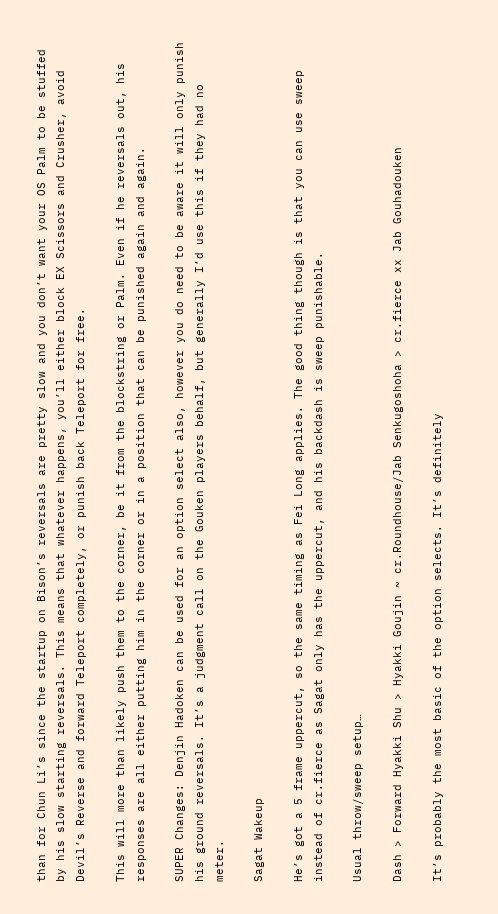than for Chun Li’s since the startup on Bison’s reversals are pretty slow and you don’t want your OS Palm to be stuffed by his slow starting reversals. This means that whatever happens, you’ll either block EX Scissors and Crusher, avoid Devil’s Reverse and forward Teleport completely, or punish back Teleport for free.

This will more than likely push them to the corner, be it from the blockstring or Palm. Even if he reversals out, his responses are all either putting him in the corner or in a position that can be punished again and again.

SUPER Changes: Denjin Hadoken can be used for an option select also, however you do need to be aware it will only punish his ground reversals. It’s a judgment call on the Gouken players behalf, but generally I’d use this if they had no meter.

Sagat Wakeup

He’s got a 5 frame uppercut, so the same timing as Fei Long applies. The good thing though is that you can use sweep instead of cr.fierce as Sagat only has the uppercut, and his backdash is sweep punishable.

Usual throw/sweep setup…

Dash > Forward Hyakki Shu > Hyakki Goujin ~ cr.Roundhouse/Jab Senkugoshoha > cr.fierce xx Jab Gouhadouken

It’s probably the most basic of the option selects. It’s definitely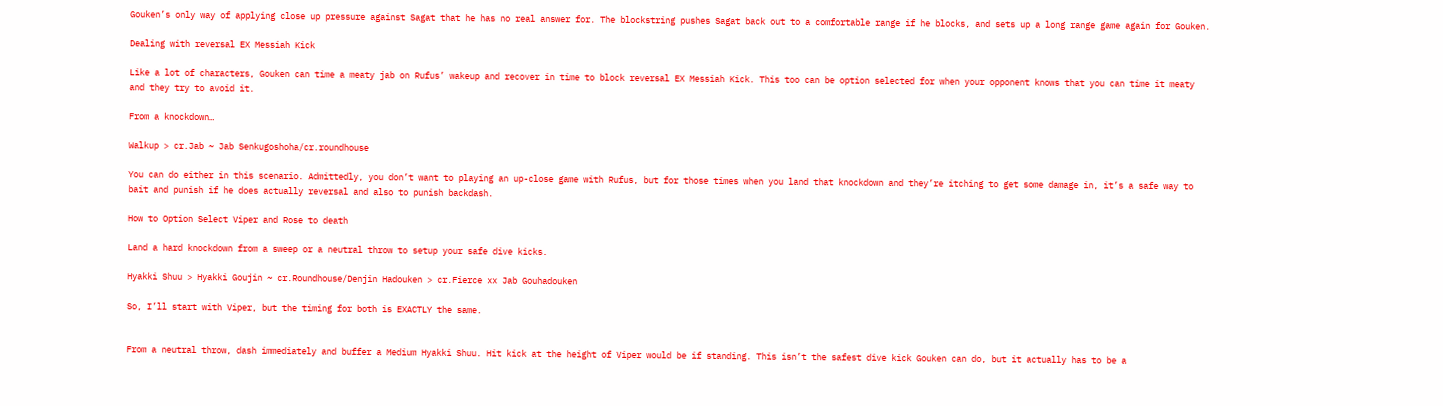Gouken’s only way of applying close up pressure against Sagat that he has no real answer for. The blockstring pushes Sagat back out to a comfortable range if he blocks, and sets up a long range game again for Gouken.

Dealing with reversal EX Messiah Kick

Like a lot of characters, Gouken can time a meaty jab on Rufus’ wakeup and recover in time to block reversal EX Messiah Kick. This too can be option selected for when your opponent knows that you can time it meaty and they try to avoid it.

From a knockdown…

Walkup > cr.Jab ~ Jab Senkugoshoha/cr.roundhouse

You can do either in this scenario. Admittedly, you don’t want to playing an up-close game with Rufus, but for those times when you land that knockdown and they’re itching to get some damage in, it’s a safe way to bait and punish if he does actually reversal and also to punish backdash.

How to Option Select Viper and Rose to death

Land a hard knockdown from a sweep or a neutral throw to setup your safe dive kicks.

Hyakki Shuu > Hyakki Goujin ~ cr.Roundhouse/Denjin Hadouken > cr.Fierce xx Jab Gouhadouken

So, I’ll start with Viper, but the timing for both is EXACTLY the same.


From a neutral throw, dash immediately and buffer a Medium Hyakki Shuu. Hit kick at the height of Viper would be if standing. This isn’t the safest dive kick Gouken can do, but it actually has to be a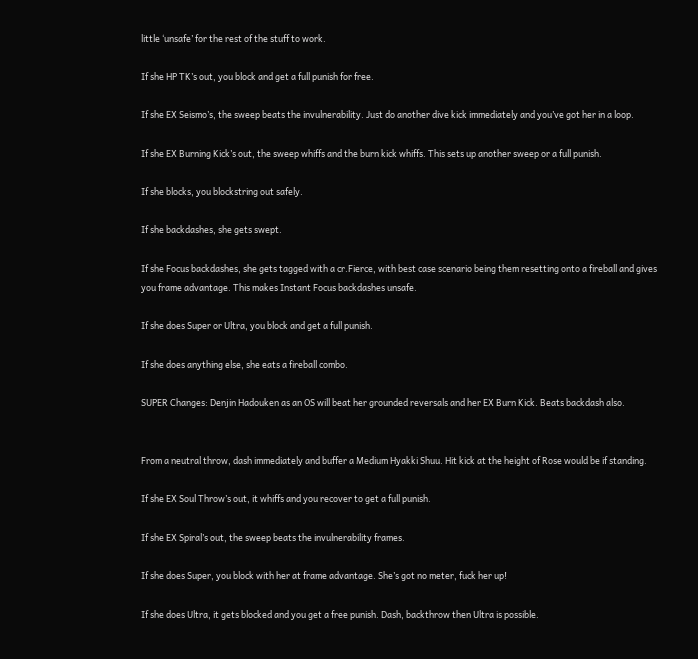little ‘unsafe’ for the rest of the stuff to work.

If she HP TK’s out, you block and get a full punish for free.

If she EX Seismo’s, the sweep beats the invulnerability. Just do another dive kick immediately and you’ve got her in a loop.

If she EX Burning Kick’s out, the sweep whiffs and the burn kick whiffs. This sets up another sweep or a full punish.

If she blocks, you blockstring out safely.

If she backdashes, she gets swept.

If she Focus backdashes, she gets tagged with a cr.Fierce, with best case scenario being them resetting onto a fireball and gives you frame advantage. This makes Instant Focus backdashes unsafe.

If she does Super or Ultra, you block and get a full punish.

If she does anything else, she eats a fireball combo.

SUPER Changes: Denjin Hadouken as an OS will beat her grounded reversals and her EX Burn Kick. Beats backdash also.


From a neutral throw, dash immediately and buffer a Medium Hyakki Shuu. Hit kick at the height of Rose would be if standing.

If she EX Soul Throw’s out, it whiffs and you recover to get a full punish.

If she EX Spiral’s out, the sweep beats the invulnerability frames.

If she does Super, you block with her at frame advantage. She’s got no meter, fuck her up!

If she does Ultra, it gets blocked and you get a free punish. Dash, backthrow then Ultra is possible.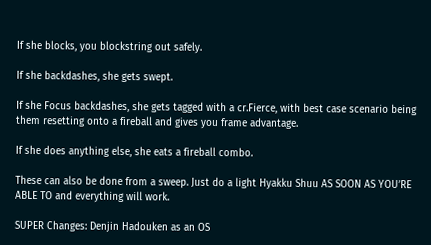If she blocks, you blockstring out safely.

If she backdashes, she gets swept.

If she Focus backdashes, she gets tagged with a cr.Fierce, with best case scenario being them resetting onto a fireball and gives you frame advantage.

If she does anything else, she eats a fireball combo.

These can also be done from a sweep. Just do a light Hyakku Shuu AS SOON AS YOU’RE ABLE TO and everything will work.

SUPER Changes: Denjin Hadouken as an OS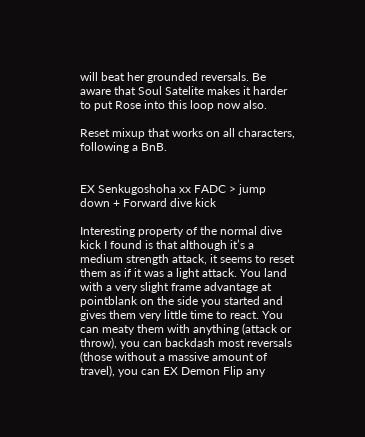will beat her grounded reversals. Be aware that Soul Satelite makes it harder to put Rose into this loop now also.

Reset mixup that works on all characters, following a BnB.


EX Senkugoshoha xx FADC > jump down + Forward dive kick

Interesting property of the normal dive kick I found is that although it’s a medium strength attack, it seems to reset them as if it was a light attack. You land with a very slight frame advantage at pointblank on the side you started and gives them very little time to react. You can meaty them with anything (attack or throw), you can backdash most reversals (those without a massive amount of travel), you can EX Demon Flip any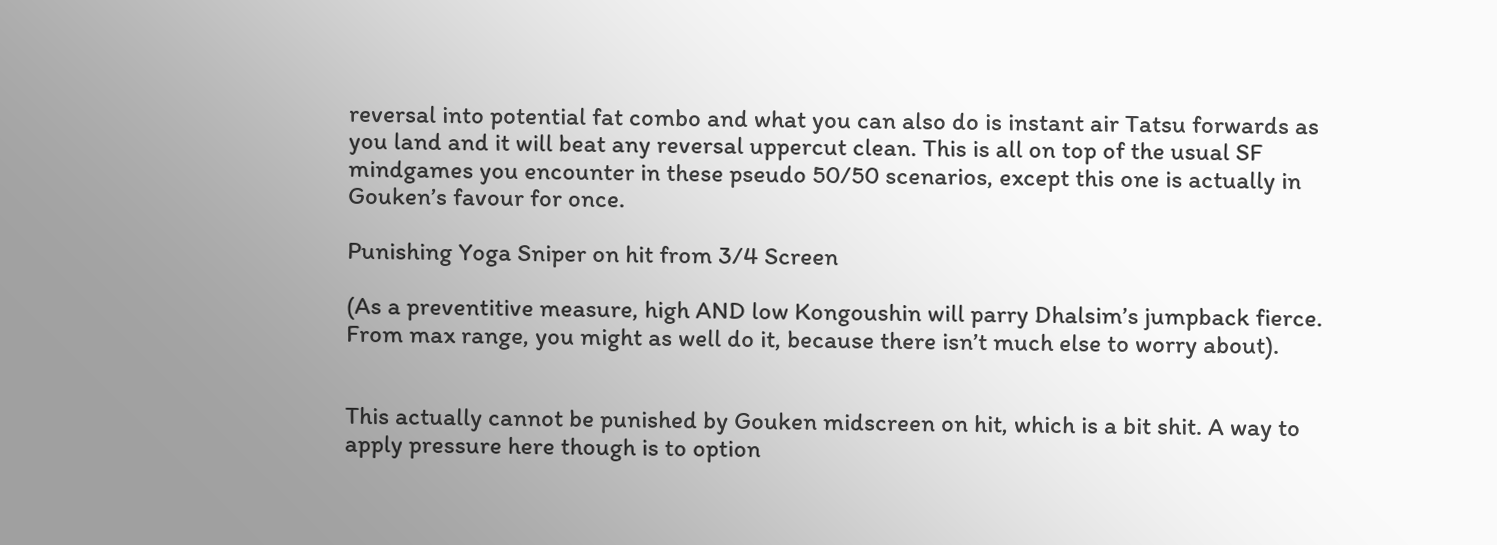reversal into potential fat combo and what you can also do is instant air Tatsu forwards as you land and it will beat any reversal uppercut clean. This is all on top of the usual SF mindgames you encounter in these pseudo 50/50 scenarios, except this one is actually in Gouken’s favour for once.

Punishing Yoga Sniper on hit from 3/4 Screen

(As a preventitive measure, high AND low Kongoushin will parry Dhalsim’s jumpback fierce. From max range, you might as well do it, because there isn’t much else to worry about).


This actually cannot be punished by Gouken midscreen on hit, which is a bit shit. A way to apply pressure here though is to option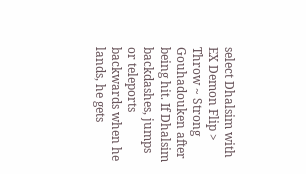select Dhalsim with EX Demon Flip > Throw ~ Strong Gouhadouken after being hit. If Dhalsim backdashes, jumps or teleports backwards when he lands, he gets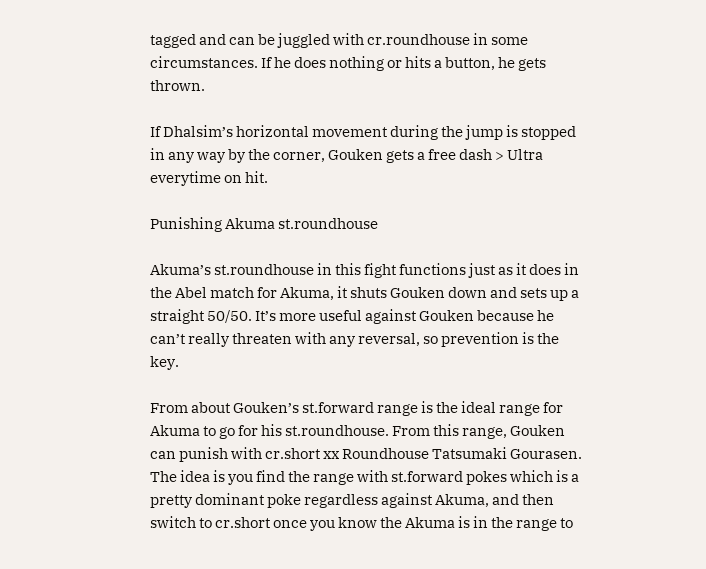tagged and can be juggled with cr.roundhouse in some circumstances. If he does nothing or hits a button, he gets thrown.

If Dhalsim’s horizontal movement during the jump is stopped in any way by the corner, Gouken gets a free dash > Ultra everytime on hit.

Punishing Akuma st.roundhouse

Akuma’s st.roundhouse in this fight functions just as it does in the Abel match for Akuma, it shuts Gouken down and sets up a straight 50/50. It’s more useful against Gouken because he can’t really threaten with any reversal, so prevention is the key.

From about Gouken’s st.forward range is the ideal range for Akuma to go for his st.roundhouse. From this range, Gouken can punish with cr.short xx Roundhouse Tatsumaki Gourasen. The idea is you find the range with st.forward pokes which is a pretty dominant poke regardless against Akuma, and then switch to cr.short once you know the Akuma is in the range to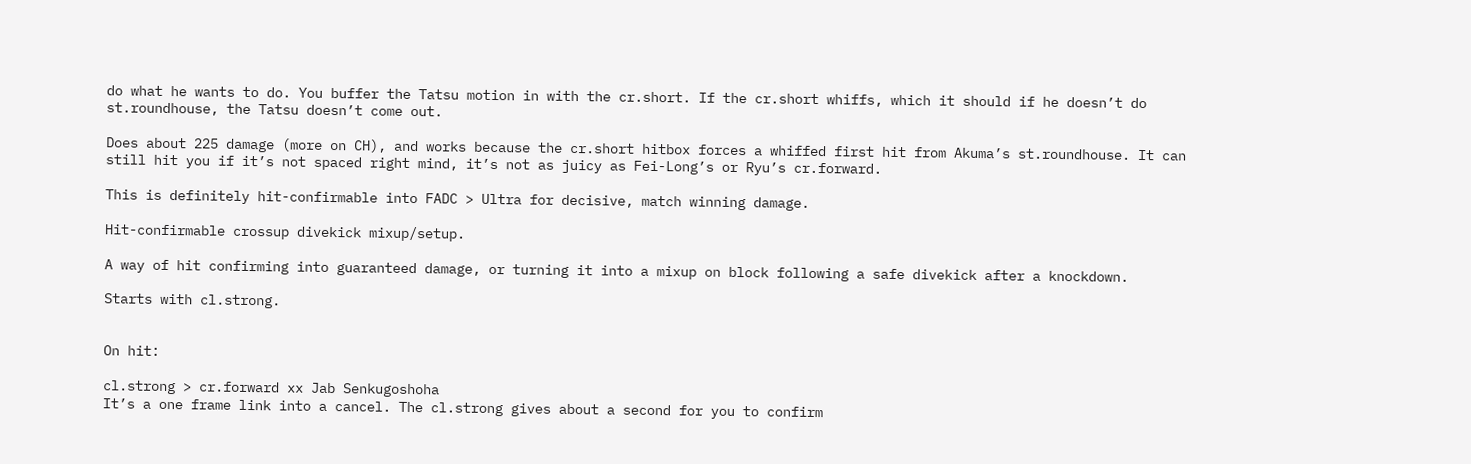do what he wants to do. You buffer the Tatsu motion in with the cr.short. If the cr.short whiffs, which it should if he doesn’t do st.roundhouse, the Tatsu doesn’t come out.

Does about 225 damage (more on CH), and works because the cr.short hitbox forces a whiffed first hit from Akuma’s st.roundhouse. It can still hit you if it’s not spaced right mind, it’s not as juicy as Fei-Long’s or Ryu’s cr.forward.

This is definitely hit-confirmable into FADC > Ultra for decisive, match winning damage.

Hit-confirmable crossup divekick mixup/setup.

A way of hit confirming into guaranteed damage, or turning it into a mixup on block following a safe divekick after a knockdown.

Starts with cl.strong.


On hit:

cl.strong > cr.forward xx Jab Senkugoshoha
It’s a one frame link into a cancel. The cl.strong gives about a second for you to confirm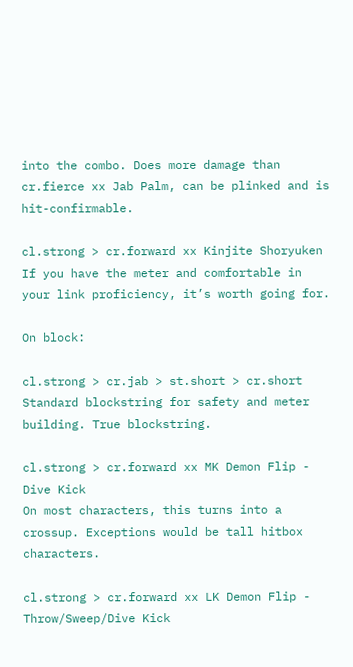into the combo. Does more damage than cr.fierce xx Jab Palm, can be plinked and is hit-confirmable.

cl.strong > cr.forward xx Kinjite Shoryuken
If you have the meter and comfortable in your link proficiency, it’s worth going for.

On block:

cl.strong > cr.jab > st.short > cr.short
Standard blockstring for safety and meter building. True blockstring.

cl.strong > cr.forward xx MK Demon Flip - Dive Kick
On most characters, this turns into a crossup. Exceptions would be tall hitbox characters.

cl.strong > cr.forward xx LK Demon Flip - Throw/Sweep/Dive Kick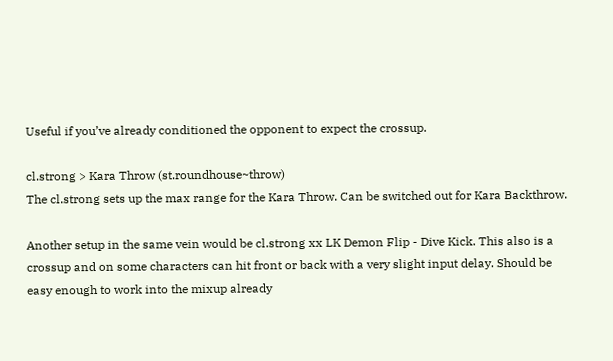Useful if you’ve already conditioned the opponent to expect the crossup.

cl.strong > Kara Throw (st.roundhouse~throw)
The cl.strong sets up the max range for the Kara Throw. Can be switched out for Kara Backthrow.

Another setup in the same vein would be cl.strong xx LK Demon Flip - Dive Kick. This also is a crossup and on some characters can hit front or back with a very slight input delay. Should be easy enough to work into the mixup already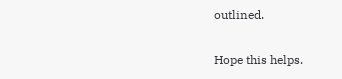outlined.

Hope this helps.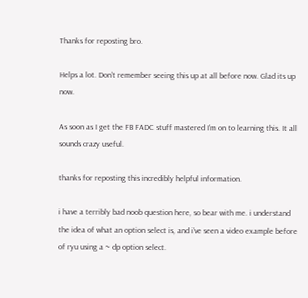Thanks for reposting bro.

Helps a lot. Don’t remember seeing this up at all before now. Glad its up now.

As soon as I get the FB FADC stuff mastered I’m on to learning this. It all sounds crazy useful.

thanks for reposting this incredibly helpful information.

i have a terribly bad noob question here, so bear with me. i understand the idea of what an option select is, and i’ve seen a video example before of ryu using a ~ dp option select.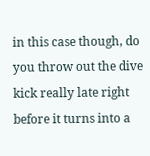in this case though, do you throw out the dive kick really late right before it turns into a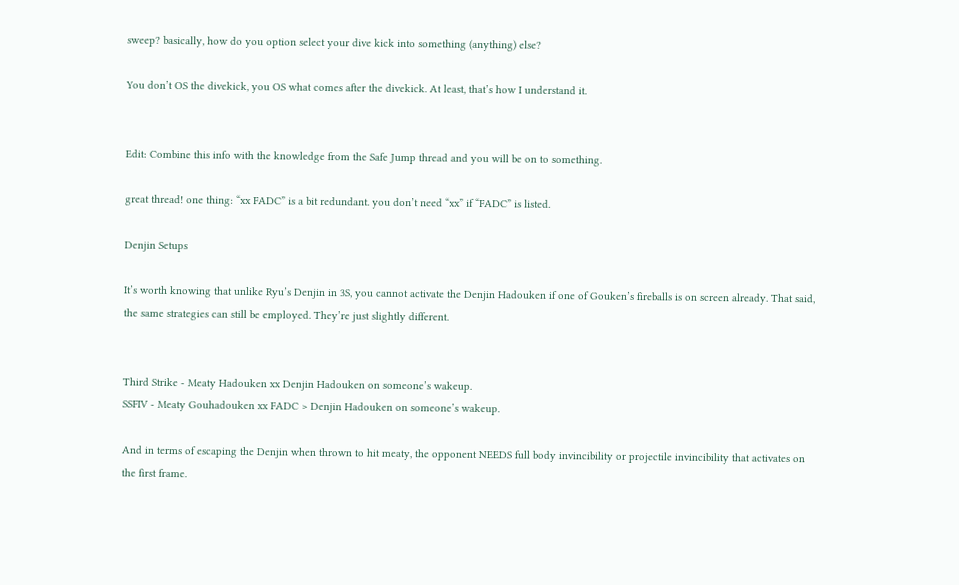sweep? basically, how do you option select your dive kick into something (anything) else?

You don’t OS the divekick, you OS what comes after the divekick. At least, that’s how I understand it.


Edit: Combine this info with the knowledge from the Safe Jump thread and you will be on to something.

great thread! one thing: “xx FADC” is a bit redundant. you don’t need “xx” if “FADC” is listed.

Denjin Setups

It’s worth knowing that unlike Ryu’s Denjin in 3S, you cannot activate the Denjin Hadouken if one of Gouken’s fireballs is on screen already. That said, the same strategies can still be employed. They’re just slightly different.


Third Strike - Meaty Hadouken xx Denjin Hadouken on someone’s wakeup.
SSFIV - Meaty Gouhadouken xx FADC > Denjin Hadouken on someone’s wakeup.

And in terms of escaping the Denjin when thrown to hit meaty, the opponent NEEDS full body invincibility or projectile invincibility that activates on the first frame.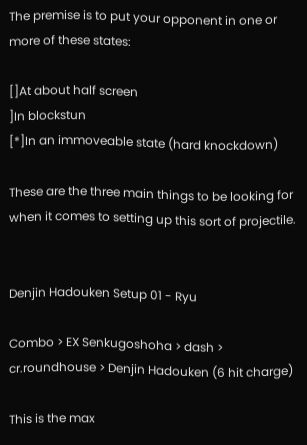The premise is to put your opponent in one or more of these states:

[]At about half screen
]In blockstun
[*]In an immoveable state (hard knockdown)

These are the three main things to be looking for when it comes to setting up this sort of projectile.


Denjin Hadouken Setup 01 - Ryu

Combo > EX Senkugoshoha > dash > cr.roundhouse > Denjin Hadouken (6 hit charge)

This is the max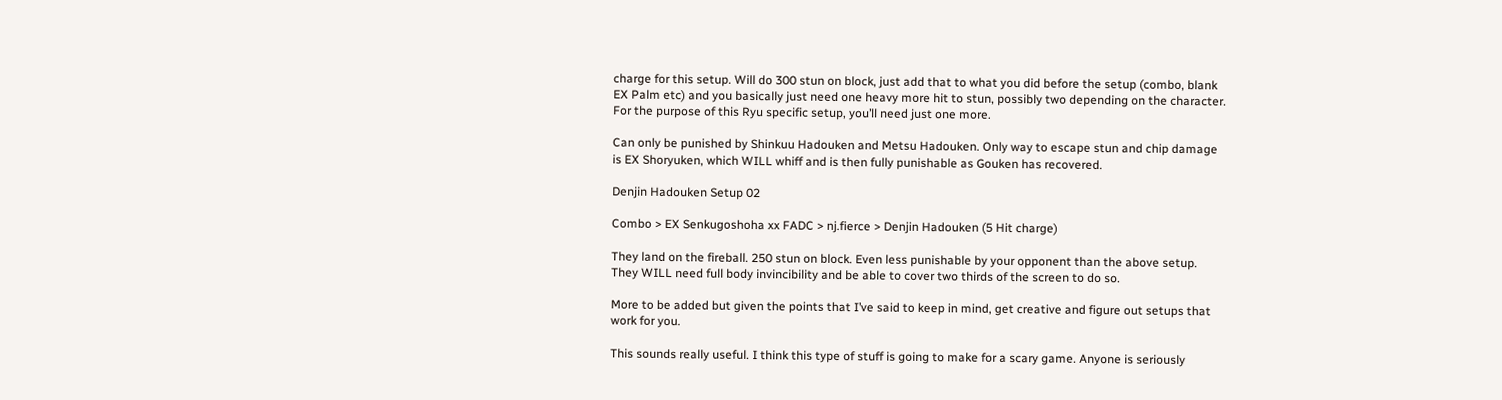charge for this setup. Will do 300 stun on block, just add that to what you did before the setup (combo, blank EX Palm etc) and you basically just need one heavy more hit to stun, possibly two depending on the character. For the purpose of this Ryu specific setup, you’ll need just one more.

Can only be punished by Shinkuu Hadouken and Metsu Hadouken. Only way to escape stun and chip damage is EX Shoryuken, which WILL whiff and is then fully punishable as Gouken has recovered.

Denjin Hadouken Setup 02

Combo > EX Senkugoshoha xx FADC > nj.fierce > Denjin Hadouken (5 Hit charge)

They land on the fireball. 250 stun on block. Even less punishable by your opponent than the above setup. They WILL need full body invincibility and be able to cover two thirds of the screen to do so.

More to be added but given the points that I’ve said to keep in mind, get creative and figure out setups that work for you.

This sounds really useful. I think this type of stuff is going to make for a scary game. Anyone is seriously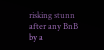risking stunn after any BnB by a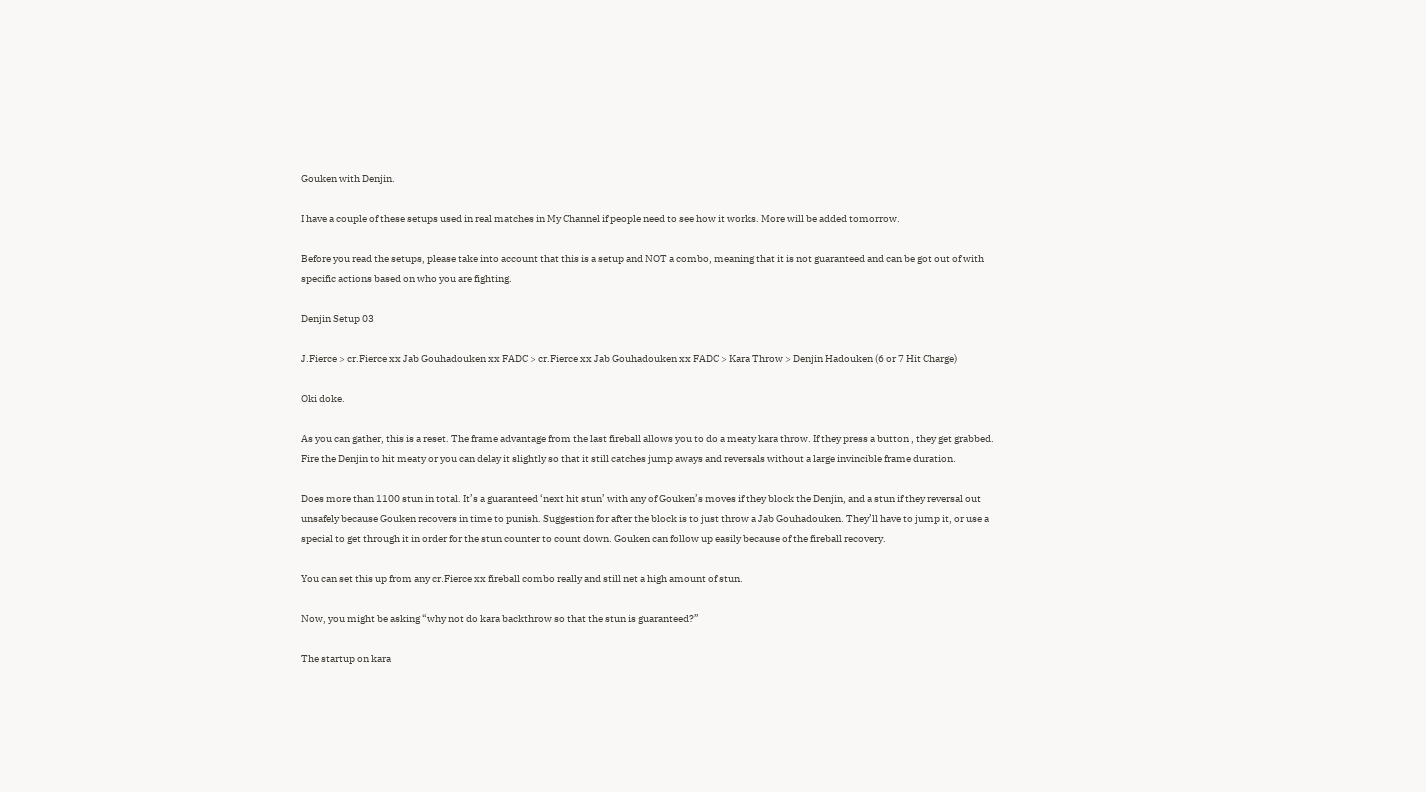Gouken with Denjin.

I have a couple of these setups used in real matches in My Channel if people need to see how it works. More will be added tomorrow.

Before you read the setups, please take into account that this is a setup and NOT a combo, meaning that it is not guaranteed and can be got out of with specific actions based on who you are fighting.

Denjin Setup 03

J.Fierce > cr.Fierce xx Jab Gouhadouken xx FADC > cr.Fierce xx Jab Gouhadouken xx FADC > Kara Throw > Denjin Hadouken (6 or 7 Hit Charge)

Oki doke.

As you can gather, this is a reset. The frame advantage from the last fireball allows you to do a meaty kara throw. If they press a button , they get grabbed. Fire the Denjin to hit meaty or you can delay it slightly so that it still catches jump aways and reversals without a large invincible frame duration.

Does more than 1100 stun in total. It’s a guaranteed ‘next hit stun’ with any of Gouken’s moves if they block the Denjin, and a stun if they reversal out unsafely because Gouken recovers in time to punish. Suggestion for after the block is to just throw a Jab Gouhadouken. They’ll have to jump it, or use a special to get through it in order for the stun counter to count down. Gouken can follow up easily because of the fireball recovery.

You can set this up from any cr.Fierce xx fireball combo really and still net a high amount of stun.

Now, you might be asking “why not do kara backthrow so that the stun is guaranteed?”

The startup on kara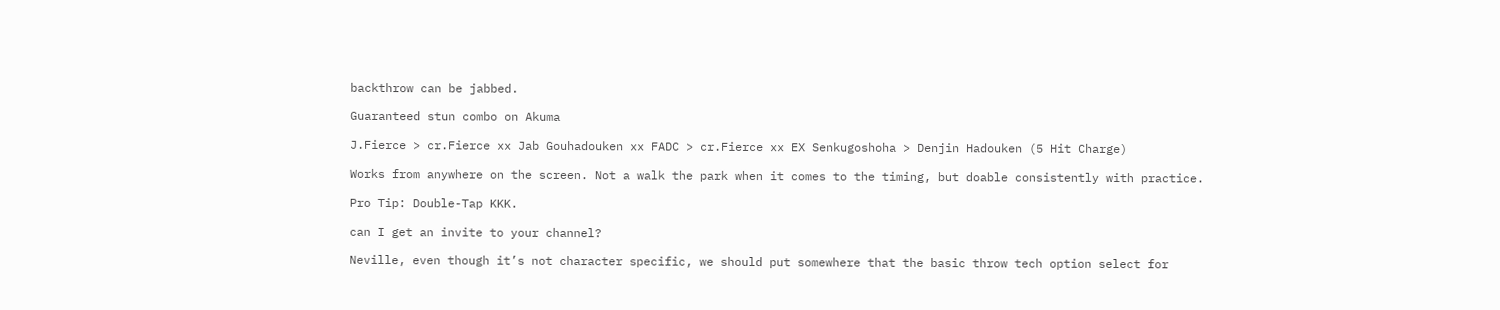backthrow can be jabbed.

Guaranteed stun combo on Akuma

J.Fierce > cr.Fierce xx Jab Gouhadouken xx FADC > cr.Fierce xx EX Senkugoshoha > Denjin Hadouken (5 Hit Charge)

Works from anywhere on the screen. Not a walk the park when it comes to the timing, but doable consistently with practice.

Pro Tip: Double-Tap KKK.

can I get an invite to your channel?

Neville, even though it’s not character specific, we should put somewhere that the basic throw tech option select for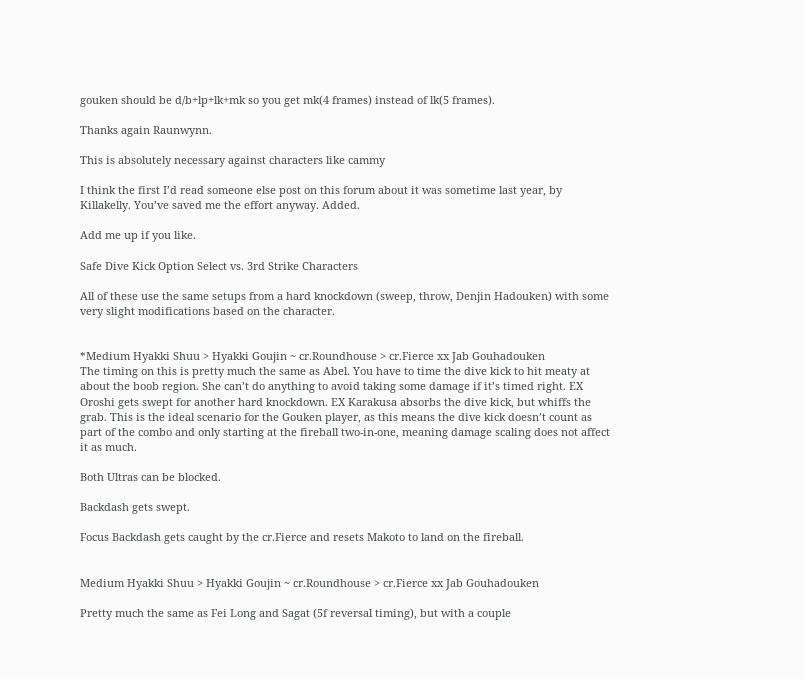gouken should be d/b+lp+lk+mk so you get mk(4 frames) instead of lk(5 frames).

Thanks again Raunwynn.

This is absolutely necessary against characters like cammy

I think the first I’d read someone else post on this forum about it was sometime last year, by Killakelly. You’ve saved me the effort anyway. Added.

Add me up if you like.

Safe Dive Kick Option Select vs. 3rd Strike Characters

All of these use the same setups from a hard knockdown (sweep, throw, Denjin Hadouken) with some very slight modifications based on the character.


*Medium Hyakki Shuu > Hyakki Goujin ~ cr.Roundhouse > cr.Fierce xx Jab Gouhadouken
The timing on this is pretty much the same as Abel. You have to time the dive kick to hit meaty at about the boob region. She can’t do anything to avoid taking some damage if it’s timed right. EX Oroshi gets swept for another hard knockdown. EX Karakusa absorbs the dive kick, but whiffs the grab. This is the ideal scenario for the Gouken player, as this means the dive kick doesn’t count as part of the combo and only starting at the fireball two-in-one, meaning damage scaling does not affect it as much.

Both Ultras can be blocked.

Backdash gets swept.

Focus Backdash gets caught by the cr.Fierce and resets Makoto to land on the fireball.


Medium Hyakki Shuu > Hyakki Goujin ~ cr.Roundhouse > cr.Fierce xx Jab Gouhadouken

Pretty much the same as Fei Long and Sagat (5f reversal timing), but with a couple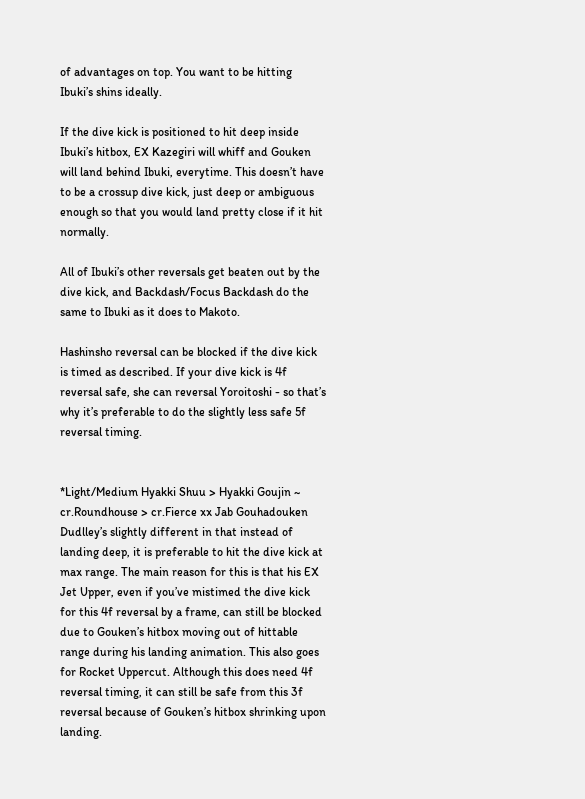of advantages on top. You want to be hitting Ibuki’s shins ideally.

If the dive kick is positioned to hit deep inside Ibuki’s hitbox, EX Kazegiri will whiff and Gouken will land behind Ibuki, everytime. This doesn’t have to be a crossup dive kick, just deep or ambiguous enough so that you would land pretty close if it hit normally.

All of Ibuki’s other reversals get beaten out by the dive kick, and Backdash/Focus Backdash do the same to Ibuki as it does to Makoto.

Hashinsho reversal can be blocked if the dive kick is timed as described. If your dive kick is 4f reversal safe, she can reversal Yoroitoshi - so that’s why it’s preferable to do the slightly less safe 5f reversal timing.


*Light/Medium Hyakki Shuu > Hyakki Goujin ~ cr.Roundhouse > cr.Fierce xx Jab Gouhadouken
Dudlley’s slightly different in that instead of landing deep, it is preferable to hit the dive kick at max range. The main reason for this is that his EX Jet Upper, even if you’ve mistimed the dive kick for this 4f reversal by a frame, can still be blocked due to Gouken’s hitbox moving out of hittable range during his landing animation. This also goes for Rocket Uppercut. Although this does need 4f reversal timing, it can still be safe from this 3f reversal because of Gouken’s hitbox shrinking upon landing.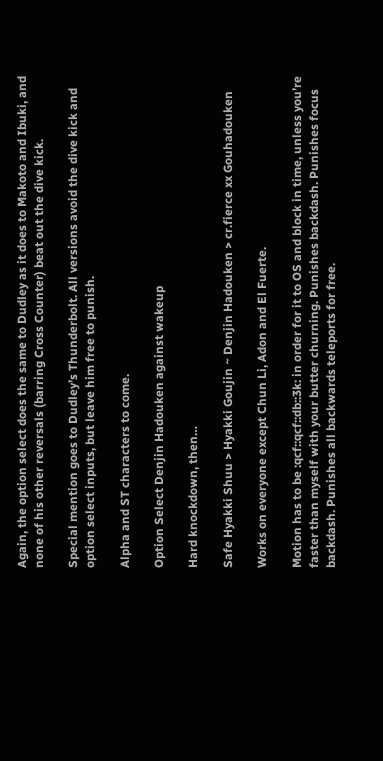Again, the option select does the same to Dudley as it does to Makoto and Ibuki, and none of his other reversals (barring Cross Counter) beat out the dive kick.

Special mention goes to Dudley’s Thunderbolt. All versions avoid the dive kick and option select inputs, but leave him free to punish.

Alpha and ST characters to come.

Option Select Denjin Hadouken against wakeup

Hard knockdown, then…

Safe Hyakki Shuu > Hyakki Goujin ~ Denjin Hadouken > cr.fierce xx Gouhadouken

Works on everyone except Chun Li, Adon and El Fuerte.

Motion has to be :qcf::qcf::db::3k: in order for it to OS and block in time, unless you’re faster than myself with your butter churning. Punishes backdash. Punishes focus backdash. Punishes all backwards teleports for free.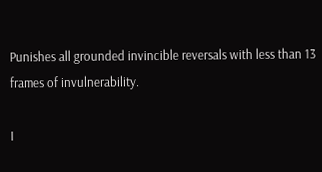Punishes all grounded invincible reversals with less than 13 frames of invulnerability.

I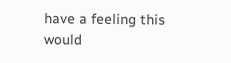have a feeling this would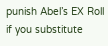punish Abel’s EX Roll if you substitute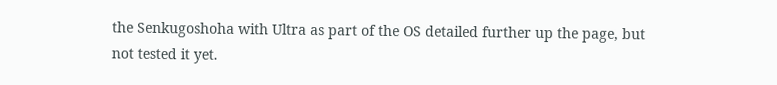the Senkugoshoha with Ultra as part of the OS detailed further up the page, but not tested it yet.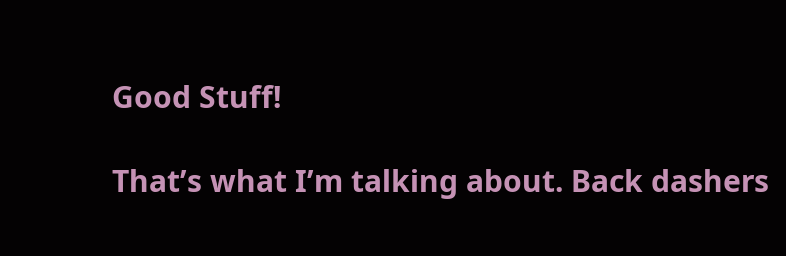Good Stuff!

That’s what I’m talking about. Back dashers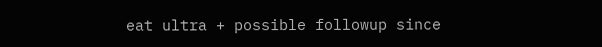eat ultra + possible followup since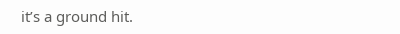it’s a ground hit.